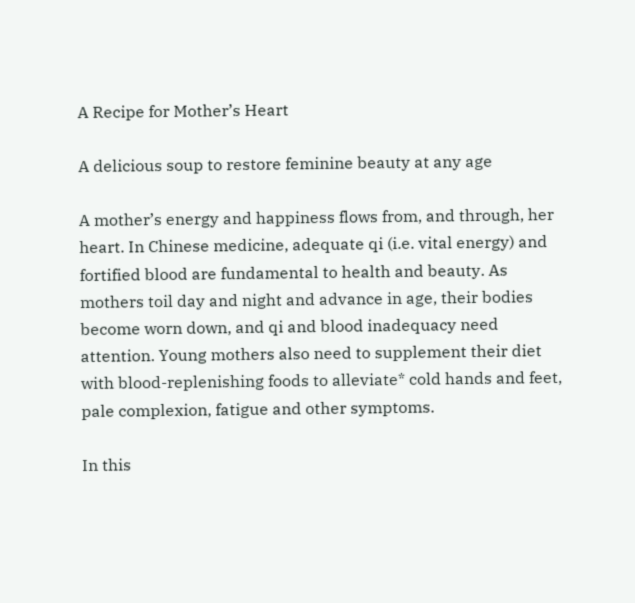A Recipe for Mother’s Heart

A delicious soup to restore feminine beauty at any age

A mother’s energy and happiness flows from, and through, her heart. In Chinese medicine, adequate qi (i.e. vital energy) and fortified blood are fundamental to health and beauty. As mothers toil day and night and advance in age, their bodies become worn down, and qi and blood inadequacy need attention. Young mothers also need to supplement their diet with blood-replenishing foods to alleviate* cold hands and feet, pale complexion, fatigue and other symptoms.

In this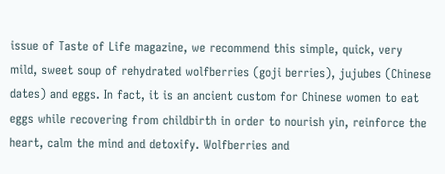issue of Taste of Life magazine, we recommend this simple, quick, very mild, sweet soup of rehydrated wolfberries (goji berries), jujubes (Chinese dates) and eggs. In fact, it is an ancient custom for Chinese women to eat eggs while recovering from childbirth in order to nourish yin, reinforce the heart, calm the mind and detoxify. Wolfberries and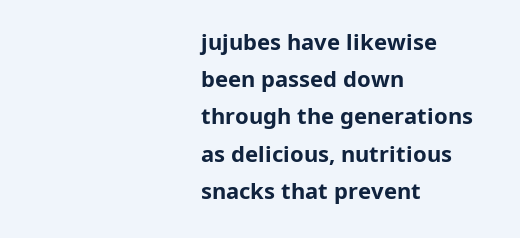jujubes have likewise been passed down through the generations as delicious, nutritious snacks that prevent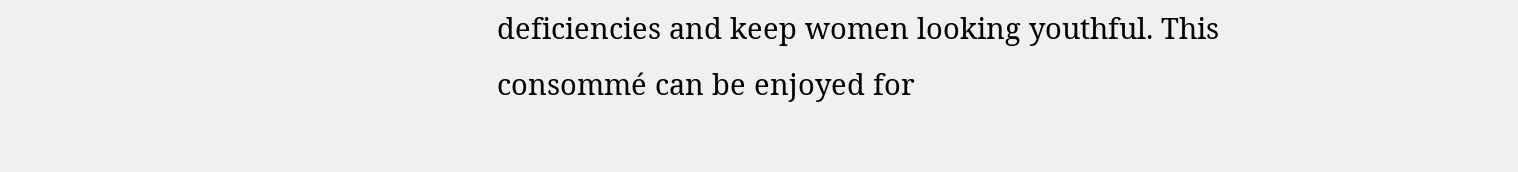deficiencies and keep women looking youthful. This consommé can be enjoyed for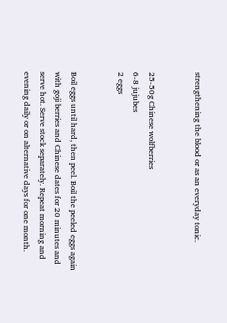strengthening the blood or as an everyday tonic.


25-50g Chinese wolfberries
6-8 jujubes
2 eggs


Boil eggs until hard, then peel. Boil the peeled eggs again with goji berries and Chinese dates for 20 minutes and serve hot. Serve stock separately. Repeat morning and evening daily or on alternative days for one month.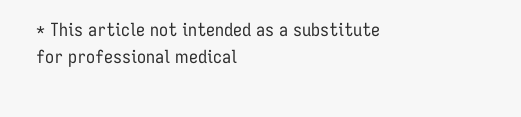* This article not intended as a substitute for professional medical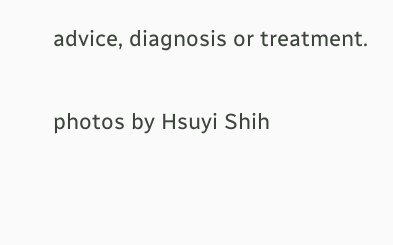advice, diagnosis or treatment.

photos by Hsuyi Shih